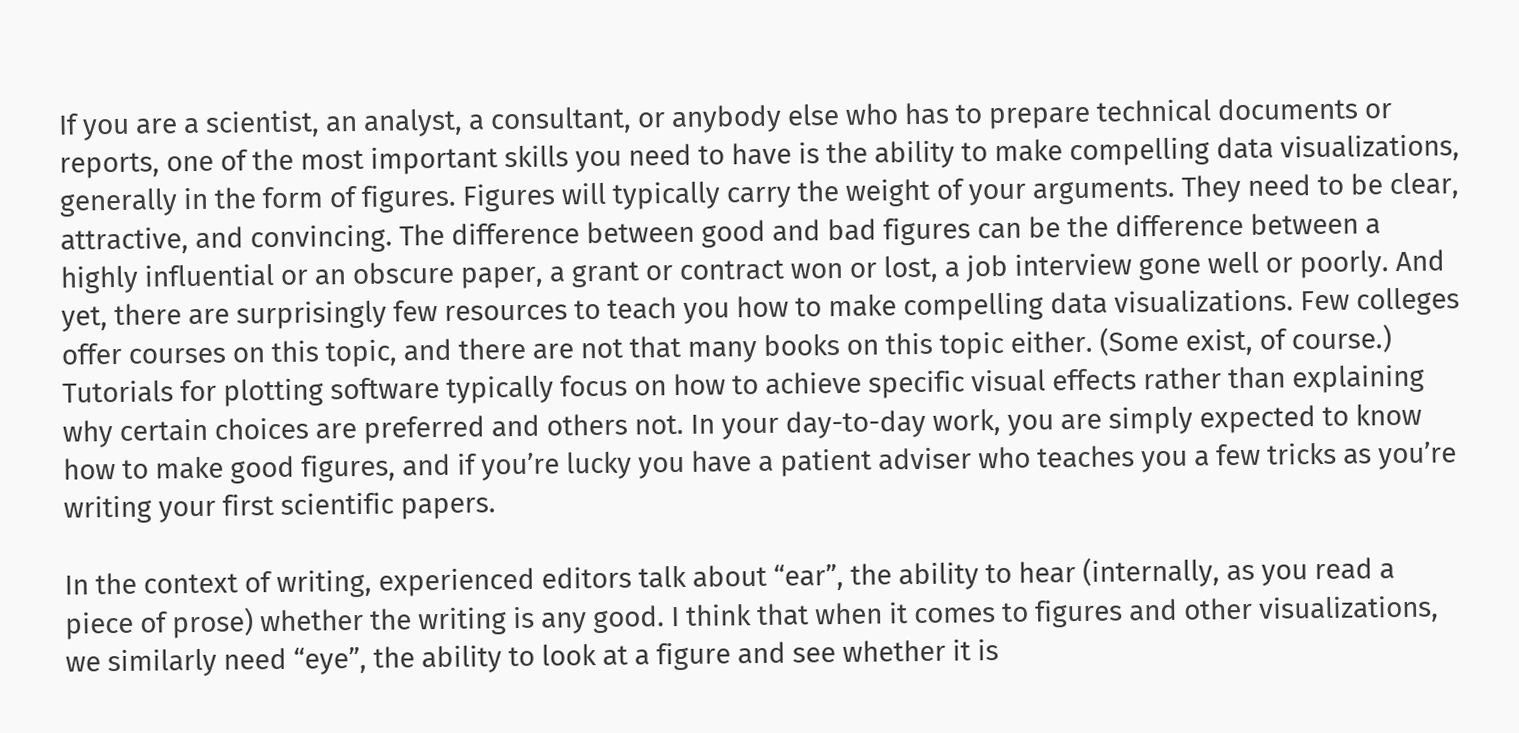If you are a scientist, an analyst, a consultant, or anybody else who has to prepare technical documents or reports, one of the most important skills you need to have is the ability to make compelling data visualizations, generally in the form of figures. Figures will typically carry the weight of your arguments. They need to be clear, attractive, and convincing. The difference between good and bad figures can be the difference between a highly influential or an obscure paper, a grant or contract won or lost, a job interview gone well or poorly. And yet, there are surprisingly few resources to teach you how to make compelling data visualizations. Few colleges offer courses on this topic, and there are not that many books on this topic either. (Some exist, of course.) Tutorials for plotting software typically focus on how to achieve specific visual effects rather than explaining why certain choices are preferred and others not. In your day-to-day work, you are simply expected to know how to make good figures, and if you’re lucky you have a patient adviser who teaches you a few tricks as you’re writing your first scientific papers.

In the context of writing, experienced editors talk about “ear”, the ability to hear (internally, as you read a piece of prose) whether the writing is any good. I think that when it comes to figures and other visualizations, we similarly need “eye”, the ability to look at a figure and see whether it is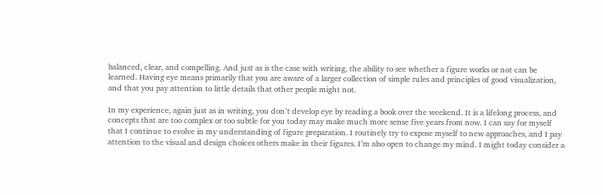balanced, clear, and compelling. And just as is the case with writing, the ability to see whether a figure works or not can be learned. Having eye means primarily that you are aware of a larger collection of simple rules and principles of good visualization, and that you pay attention to little details that other people might not.

In my experience, again just as in writing, you don’t develop eye by reading a book over the weekend. It is a lifelong process, and concepts that are too complex or too subtle for you today may make much more sense five years from now. I can say for myself that I continue to evolve in my understanding of figure preparation. I routinely try to expose myself to new approaches, and I pay attention to the visual and design choices others make in their figures. I’m also open to change my mind. I might today consider a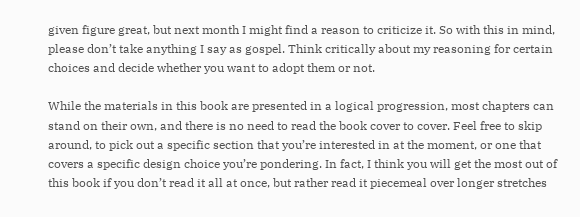given figure great, but next month I might find a reason to criticize it. So with this in mind, please don’t take anything I say as gospel. Think critically about my reasoning for certain choices and decide whether you want to adopt them or not.

While the materials in this book are presented in a logical progression, most chapters can stand on their own, and there is no need to read the book cover to cover. Feel free to skip around, to pick out a specific section that you’re interested in at the moment, or one that covers a specific design choice you’re pondering. In fact, I think you will get the most out of this book if you don’t read it all at once, but rather read it piecemeal over longer stretches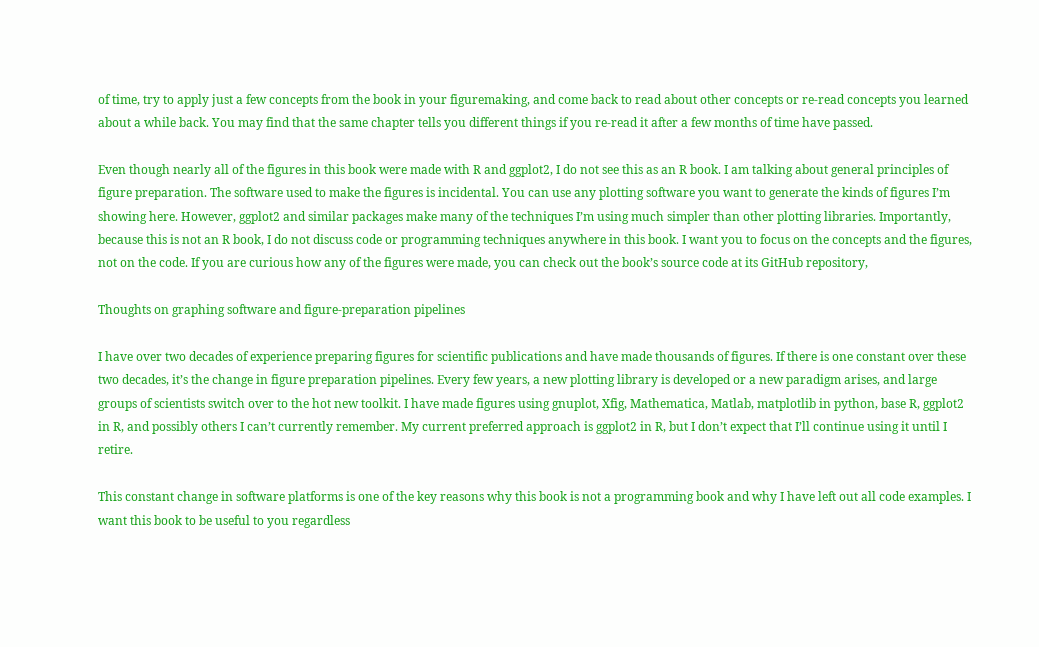of time, try to apply just a few concepts from the book in your figuremaking, and come back to read about other concepts or re-read concepts you learned about a while back. You may find that the same chapter tells you different things if you re-read it after a few months of time have passed.

Even though nearly all of the figures in this book were made with R and ggplot2, I do not see this as an R book. I am talking about general principles of figure preparation. The software used to make the figures is incidental. You can use any plotting software you want to generate the kinds of figures I’m showing here. However, ggplot2 and similar packages make many of the techniques I’m using much simpler than other plotting libraries. Importantly, because this is not an R book, I do not discuss code or programming techniques anywhere in this book. I want you to focus on the concepts and the figures, not on the code. If you are curious how any of the figures were made, you can check out the book’s source code at its GitHub repository,

Thoughts on graphing software and figure-preparation pipelines

I have over two decades of experience preparing figures for scientific publications and have made thousands of figures. If there is one constant over these two decades, it’s the change in figure preparation pipelines. Every few years, a new plotting library is developed or a new paradigm arises, and large groups of scientists switch over to the hot new toolkit. I have made figures using gnuplot, Xfig, Mathematica, Matlab, matplotlib in python, base R, ggplot2 in R, and possibly others I can’t currently remember. My current preferred approach is ggplot2 in R, but I don’t expect that I’ll continue using it until I retire.

This constant change in software platforms is one of the key reasons why this book is not a programming book and why I have left out all code examples. I want this book to be useful to you regardless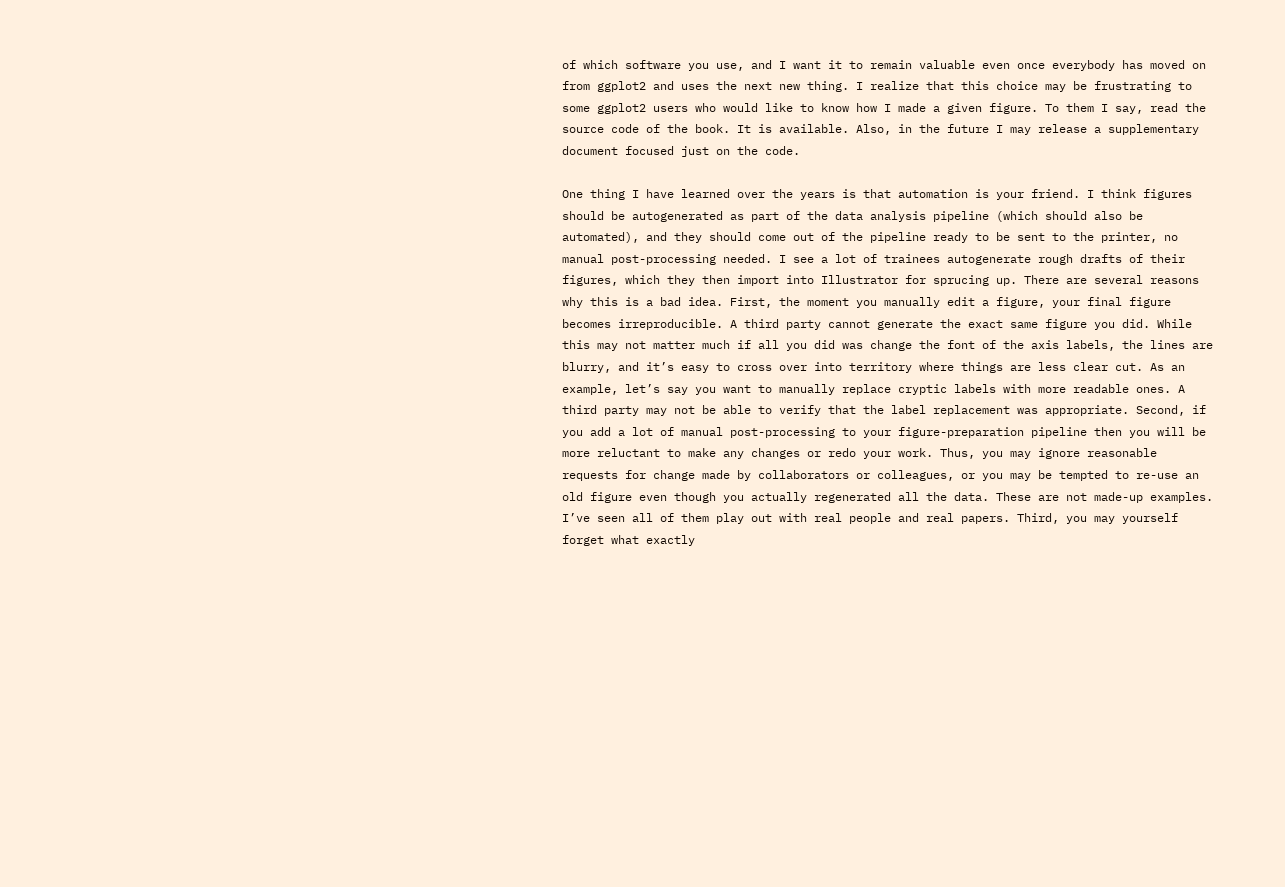of which software you use, and I want it to remain valuable even once everybody has moved on from ggplot2 and uses the next new thing. I realize that this choice may be frustrating to some ggplot2 users who would like to know how I made a given figure. To them I say, read the source code of the book. It is available. Also, in the future I may release a supplementary document focused just on the code.

One thing I have learned over the years is that automation is your friend. I think figures should be autogenerated as part of the data analysis pipeline (which should also be automated), and they should come out of the pipeline ready to be sent to the printer, no manual post-processing needed. I see a lot of trainees autogenerate rough drafts of their figures, which they then import into Illustrator for sprucing up. There are several reasons why this is a bad idea. First, the moment you manually edit a figure, your final figure becomes irreproducible. A third party cannot generate the exact same figure you did. While this may not matter much if all you did was change the font of the axis labels, the lines are blurry, and it’s easy to cross over into territory where things are less clear cut. As an example, let’s say you want to manually replace cryptic labels with more readable ones. A third party may not be able to verify that the label replacement was appropriate. Second, if you add a lot of manual post-processing to your figure-preparation pipeline then you will be more reluctant to make any changes or redo your work. Thus, you may ignore reasonable requests for change made by collaborators or colleagues, or you may be tempted to re-use an old figure even though you actually regenerated all the data. These are not made-up examples. I’ve seen all of them play out with real people and real papers. Third, you may yourself forget what exactly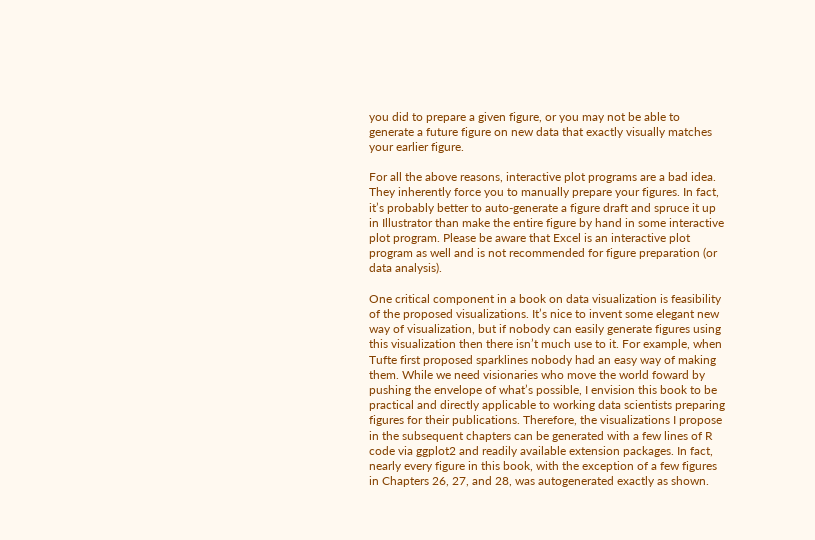you did to prepare a given figure, or you may not be able to generate a future figure on new data that exactly visually matches your earlier figure.

For all the above reasons, interactive plot programs are a bad idea. They inherently force you to manually prepare your figures. In fact, it’s probably better to auto-generate a figure draft and spruce it up in Illustrator than make the entire figure by hand in some interactive plot program. Please be aware that Excel is an interactive plot program as well and is not recommended for figure preparation (or data analysis).

One critical component in a book on data visualization is feasibility of the proposed visualizations. It’s nice to invent some elegant new way of visualization, but if nobody can easily generate figures using this visualization then there isn’t much use to it. For example, when Tufte first proposed sparklines nobody had an easy way of making them. While we need visionaries who move the world foward by pushing the envelope of what’s possible, I envision this book to be practical and directly applicable to working data scientists preparing figures for their publications. Therefore, the visualizations I propose in the subsequent chapters can be generated with a few lines of R code via ggplot2 and readily available extension packages. In fact, nearly every figure in this book, with the exception of a few figures in Chapters 26, 27, and 28, was autogenerated exactly as shown.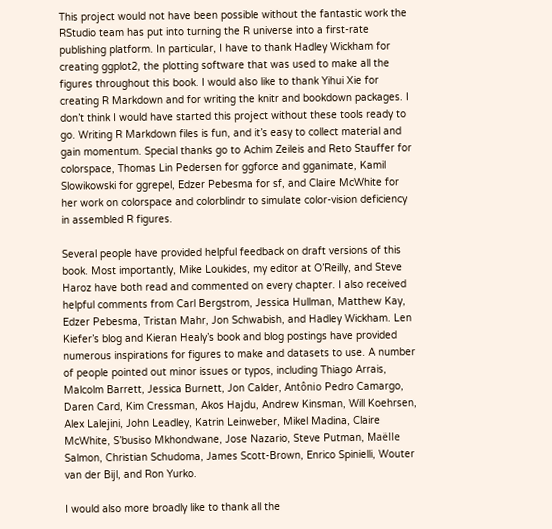This project would not have been possible without the fantastic work the RStudio team has put into turning the R universe into a first-rate publishing platform. In particular, I have to thank Hadley Wickham for creating ggplot2, the plotting software that was used to make all the figures throughout this book. I would also like to thank Yihui Xie for creating R Markdown and for writing the knitr and bookdown packages. I don’t think I would have started this project without these tools ready to go. Writing R Markdown files is fun, and it’s easy to collect material and gain momentum. Special thanks go to Achim Zeileis and Reto Stauffer for colorspace, Thomas Lin Pedersen for ggforce and gganimate, Kamil Slowikowski for ggrepel, Edzer Pebesma for sf, and Claire McWhite for her work on colorspace and colorblindr to simulate color-vision deficiency in assembled R figures.

Several people have provided helpful feedback on draft versions of this book. Most importantly, Mike Loukides, my editor at O’Reilly, and Steve Haroz have both read and commented on every chapter. I also received helpful comments from Carl Bergstrom, Jessica Hullman, Matthew Kay, Edzer Pebesma, Tristan Mahr, Jon Schwabish, and Hadley Wickham. Len Kiefer’s blog and Kieran Healy’s book and blog postings have provided numerous inspirations for figures to make and datasets to use. A number of people pointed out minor issues or typos, including Thiago Arrais, Malcolm Barrett, Jessica Burnett, Jon Calder, Antônio Pedro Camargo, Daren Card, Kim Cressman, Akos Hajdu, Andrew Kinsman, Will Koehrsen, Alex Lalejini, John Leadley, Katrin Leinweber, Mikel Madina, Claire McWhite, S’busiso Mkhondwane, Jose Nazario, Steve Putman, Maëlle Salmon, Christian Schudoma, James Scott-Brown, Enrico Spinielli, Wouter van der Bijl, and Ron Yurko.

I would also more broadly like to thank all the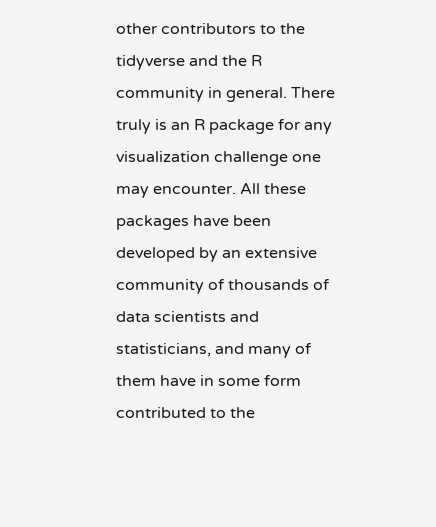other contributors to the tidyverse and the R community in general. There truly is an R package for any visualization challenge one may encounter. All these packages have been developed by an extensive community of thousands of data scientists and statisticians, and many of them have in some form contributed to the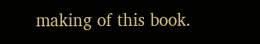making of this book.